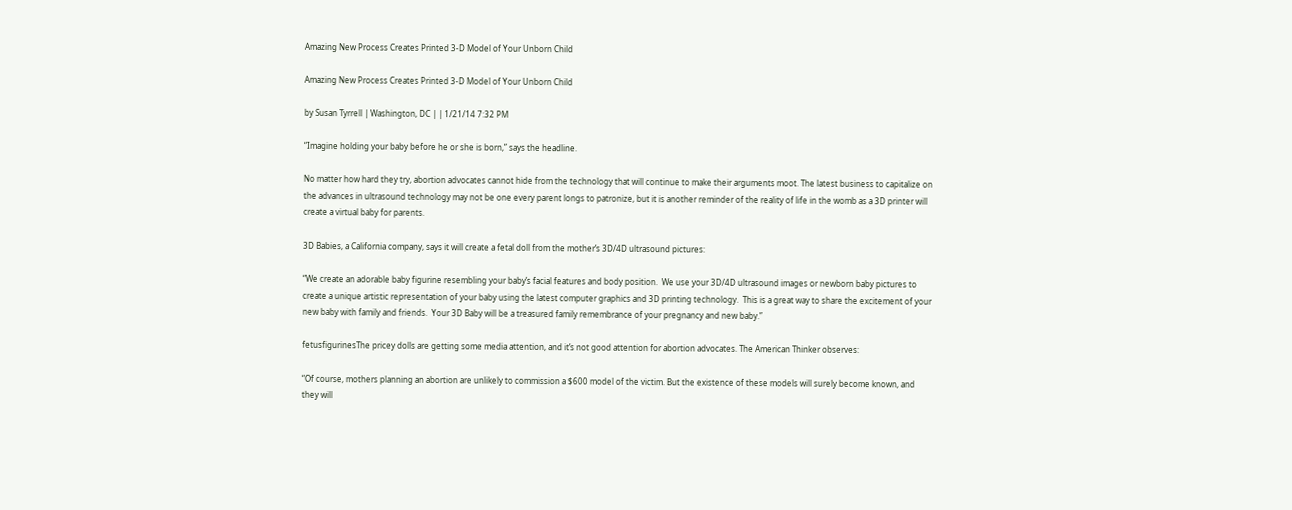Amazing New Process Creates Printed 3-D Model of Your Unborn Child

Amazing New Process Creates Printed 3-D Model of Your Unborn Child

by Susan Tyrrell | Washington, DC | | 1/21/14 7:32 PM

“Imagine holding your baby before he or she is born,” says the headline.

No matter how hard they try, abortion advocates cannot hide from the technology that will continue to make their arguments moot. The latest business to capitalize on the advances in ultrasound technology may not be one every parent longs to patronize, but it is another reminder of the reality of life in the womb as a 3D printer will create a virtual baby for parents.

3D Babies, a California company, says it will create a fetal doll from the mother’s 3D/4D ultrasound pictures:

“We create an adorable baby figurine resembling your baby’s facial features and body position.  We use your 3D/4D ultrasound images or newborn baby pictures to create a unique artistic representation of your baby using the latest computer graphics and 3D printing technology.  This is a great way to share the excitement of your new baby with family and friends.  Your 3D Baby will be a treasured family remembrance of your pregnancy and new baby.”

fetusfigurinesThe pricey dolls are getting some media attention, and it’s not good attention for abortion advocates. The American Thinker observes:

“Of course, mothers planning an abortion are unlikely to commission a $600 model of the victim. But the existence of these models will surely become known, and they will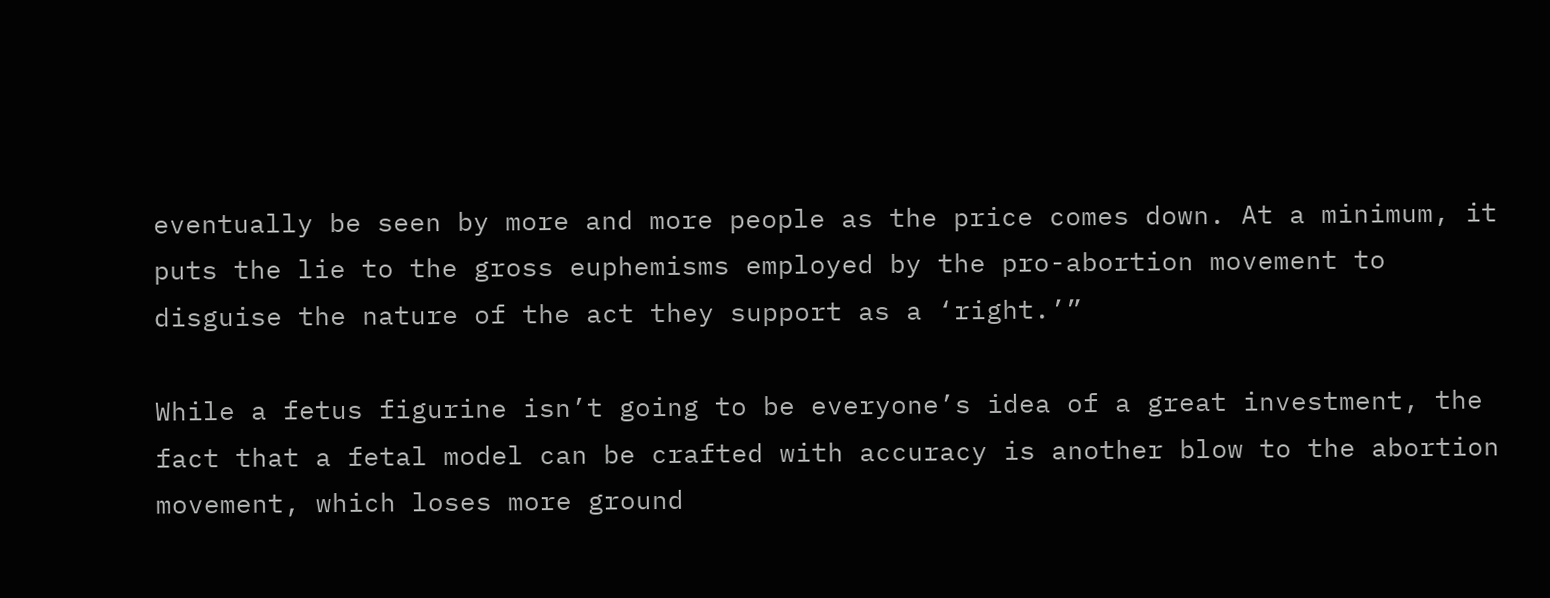eventually be seen by more and more people as the price comes down. At a minimum, it puts the lie to the gross euphemisms employed by the pro-abortion movement to disguise the nature of the act they support as a ‘right.’”

While a fetus figurine isn’t going to be everyone’s idea of a great investment, the fact that a fetal model can be crafted with accuracy is another blow to the abortion movement, which loses more ground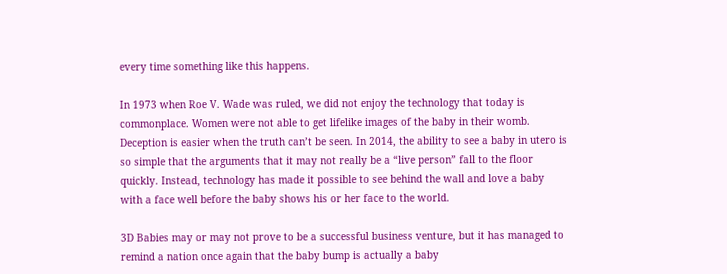every time something like this happens.

In 1973 when Roe V. Wade was ruled, we did not enjoy the technology that today is commonplace. Women were not able to get lifelike images of the baby in their womb. Deception is easier when the truth can’t be seen. In 2014, the ability to see a baby in utero is so simple that the arguments that it may not really be a “live person” fall to the floor quickly. Instead, technology has made it possible to see behind the wall and love a baby with a face well before the baby shows his or her face to the world.

3D Babies may or may not prove to be a successful business venture, but it has managed to remind a nation once again that the baby bump is actually a baby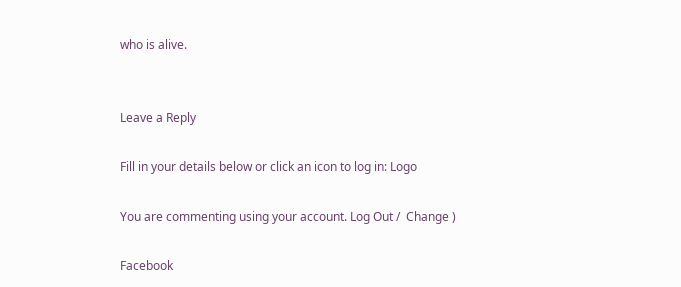who is alive.


Leave a Reply

Fill in your details below or click an icon to log in: Logo

You are commenting using your account. Log Out /  Change )

Facebook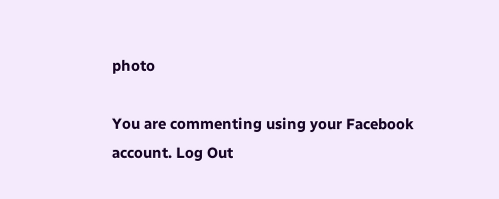photo

You are commenting using your Facebook account. Log Out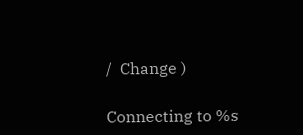/  Change )

Connecting to %s